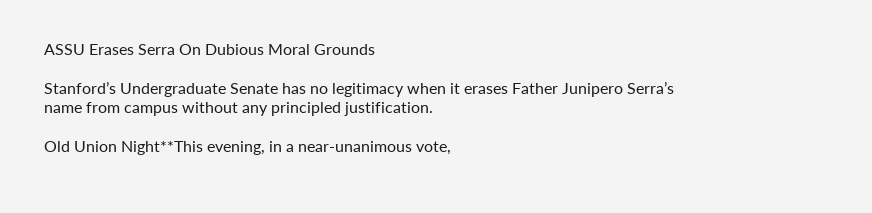ASSU Erases Serra On Dubious Moral Grounds

Stanford’s Undergraduate Senate has no legitimacy when it erases Father Junipero Serra’s name from campus without any principled justification.

Old Union Night**This evening, in a near-unanimous vote,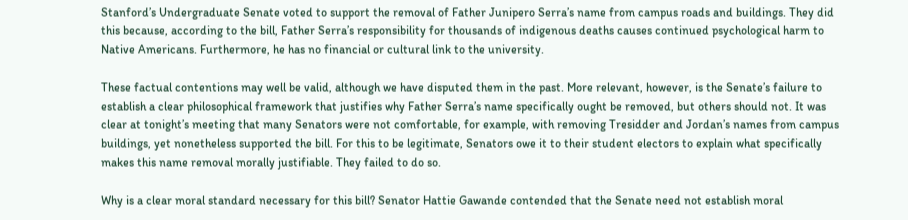Stanford’s Undergraduate Senate voted to support the removal of Father Junipero Serra’s name from campus roads and buildings. They did this because, according to the bill, Father Serra’s responsibility for thousands of indigenous deaths causes continued psychological harm to Native Americans. Furthermore, he has no financial or cultural link to the university.

These factual contentions may well be valid, although we have disputed them in the past. More relevant, however, is the Senate’s failure to establish a clear philosophical framework that justifies why Father Serra’s name specifically ought be removed, but others should not. It was clear at tonight’s meeting that many Senators were not comfortable, for example, with removing Tresidder and Jordan’s names from campus buildings, yet nonetheless supported the bill. For this to be legitimate, Senators owe it to their student electors to explain what specifically makes this name removal morally justifiable. They failed to do so.

Why is a clear moral standard necessary for this bill? Senator Hattie Gawande contended that the Senate need not establish moral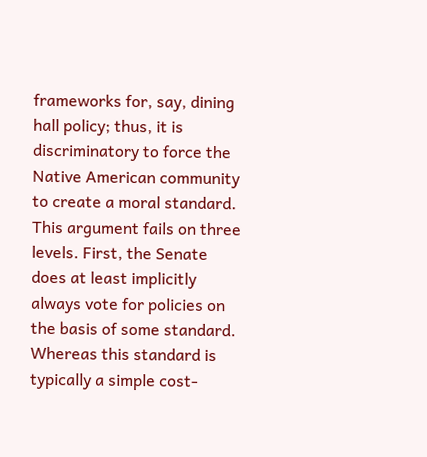frameworks for, say, dining hall policy; thus, it is discriminatory to force the Native American community to create a moral standard. This argument fails on three levels. First, the Senate does at least implicitly always vote for policies on the basis of some standard. Whereas this standard is typically a simple cost-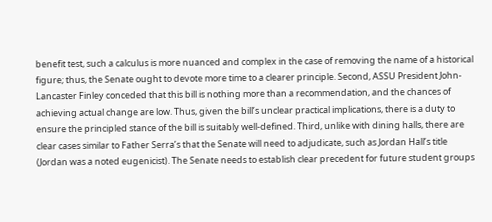benefit test, such a calculus is more nuanced and complex in the case of removing the name of a historical figure; thus, the Senate ought to devote more time to a clearer principle. Second, ASSU President John-Lancaster Finley conceded that this bill is nothing more than a recommendation, and the chances of achieving actual change are low. Thus, given the bill’s unclear practical implications, there is a duty to ensure the principled stance of the bill is suitably well-defined. Third, unlike with dining halls, there are clear cases similar to Father Serra’s that the Senate will need to adjudicate, such as Jordan Hall’s title (Jordan was a noted eugenicist). The Senate needs to establish clear precedent for future student groups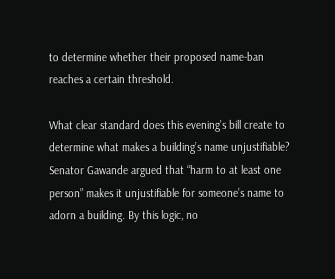to determine whether their proposed name-ban reaches a certain threshold.

What clear standard does this evening’s bill create to determine what makes a building’s name unjustifiable? Senator Gawande argued that “harm to at least one person” makes it unjustifiable for someone’s name to adorn a building. By this logic, no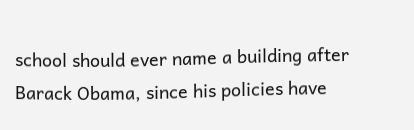school should ever name a building after Barack Obama, since his policies have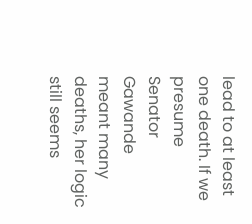lead to at least one death. If we presume Senator Gawande meant many deaths, her logic still seems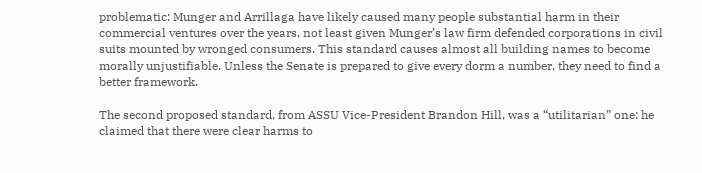problematic: Munger and Arrillaga have likely caused many people substantial harm in their commercial ventures over the years, not least given Munger’s law firm defended corporations in civil suits mounted by wronged consumers. This standard causes almost all building names to become morally unjustifiable. Unless the Senate is prepared to give every dorm a number, they need to find a better framework.

The second proposed standard, from ASSU Vice-President Brandon Hill, was a “utilitarian” one: he claimed that there were clear harms to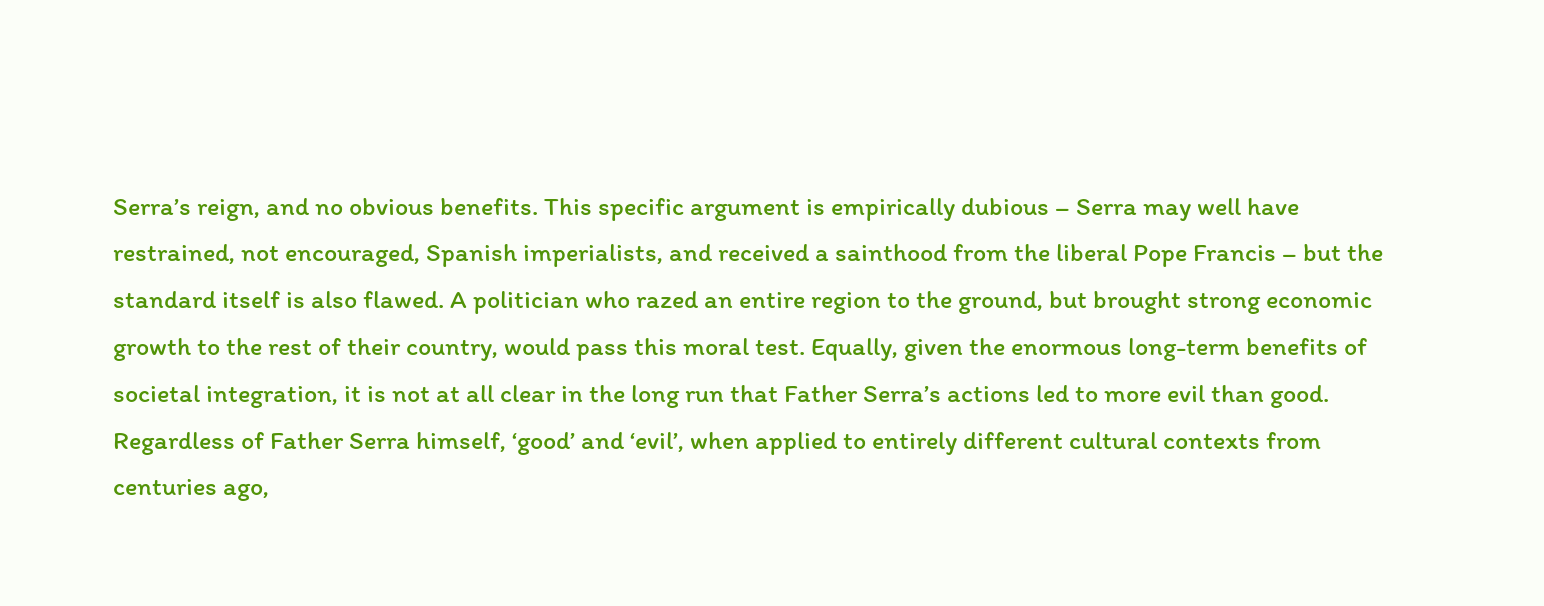Serra’s reign, and no obvious benefits. This specific argument is empirically dubious – Serra may well have restrained, not encouraged, Spanish imperialists, and received a sainthood from the liberal Pope Francis – but the standard itself is also flawed. A politician who razed an entire region to the ground, but brought strong economic growth to the rest of their country, would pass this moral test. Equally, given the enormous long-term benefits of societal integration, it is not at all clear in the long run that Father Serra’s actions led to more evil than good. Regardless of Father Serra himself, ‘good’ and ‘evil’, when applied to entirely different cultural contexts from centuries ago,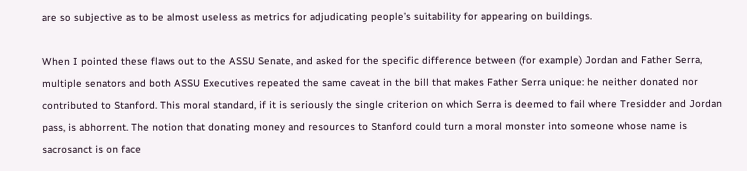are so subjective as to be almost useless as metrics for adjudicating people’s suitability for appearing on buildings.

When I pointed these flaws out to the ASSU Senate, and asked for the specific difference between (for example) Jordan and Father Serra, multiple senators and both ASSU Executives repeated the same caveat in the bill that makes Father Serra unique: he neither donated nor contributed to Stanford. This moral standard, if it is seriously the single criterion on which Serra is deemed to fail where Tresidder and Jordan pass, is abhorrent. The notion that donating money and resources to Stanford could turn a moral monster into someone whose name is sacrosanct is on face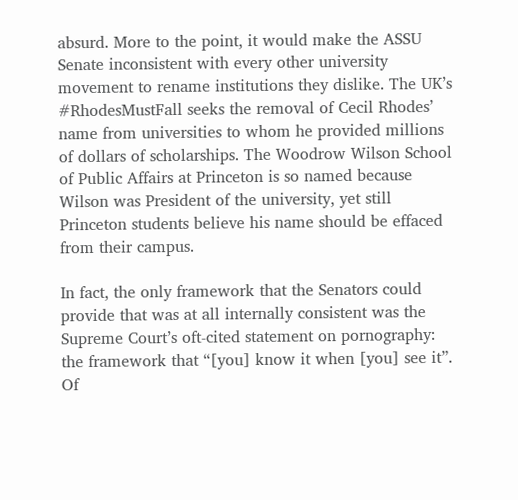absurd. More to the point, it would make the ASSU Senate inconsistent with every other university movement to rename institutions they dislike. The UK’s #RhodesMustFall seeks the removal of Cecil Rhodes’ name from universities to whom he provided millions of dollars of scholarships. The Woodrow Wilson School of Public Affairs at Princeton is so named because Wilson was President of the university, yet still Princeton students believe his name should be effaced from their campus.

In fact, the only framework that the Senators could provide that was at all internally consistent was the Supreme Court’s oft-cited statement on pornography: the framework that “[you] know it when [you] see it”. Of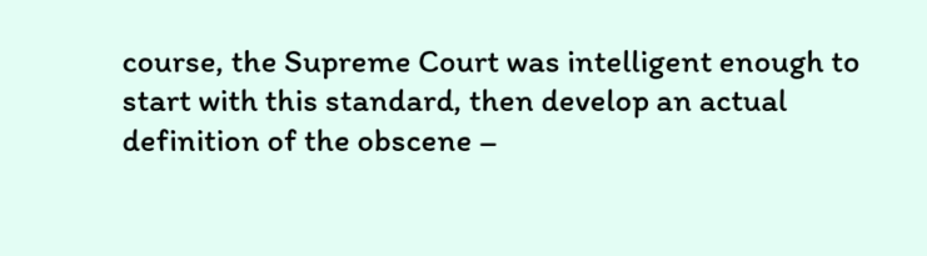course, the Supreme Court was intelligent enough to start with this standard, then develop an actual definition of the obscene –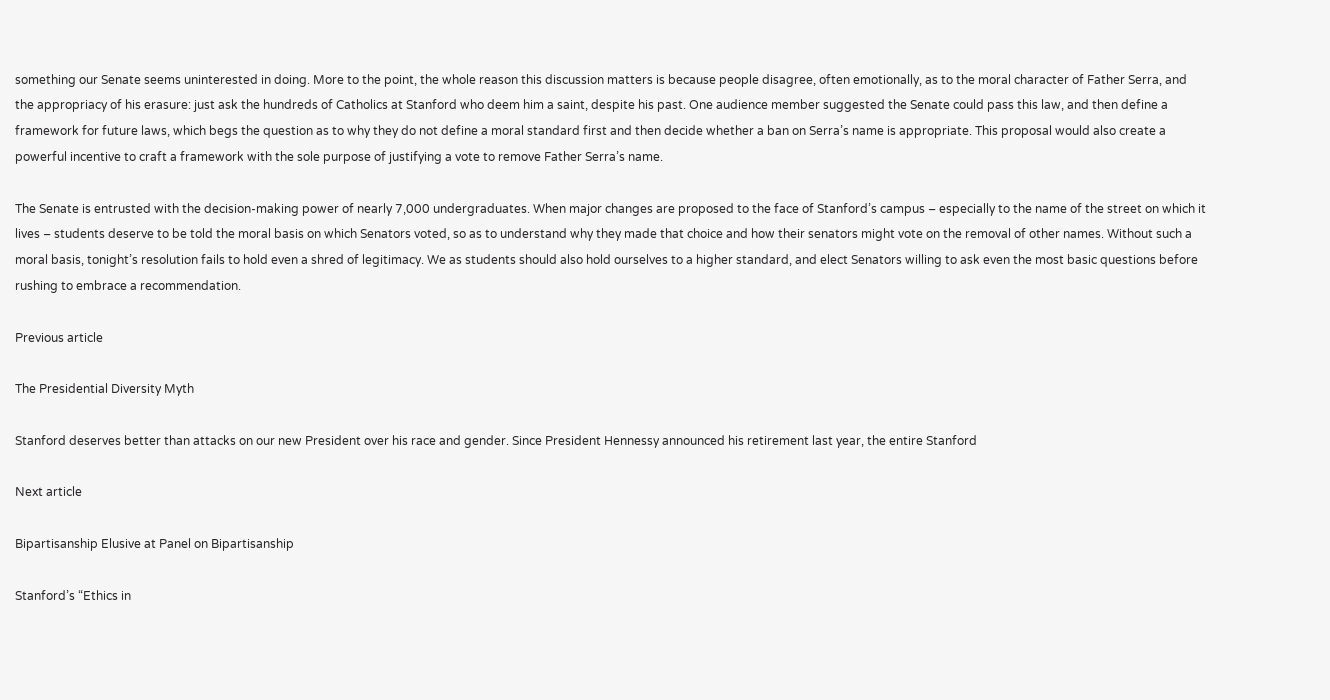something our Senate seems uninterested in doing. More to the point, the whole reason this discussion matters is because people disagree, often emotionally, as to the moral character of Father Serra, and the appropriacy of his erasure: just ask the hundreds of Catholics at Stanford who deem him a saint, despite his past. One audience member suggested the Senate could pass this law, and then define a framework for future laws, which begs the question as to why they do not define a moral standard first and then decide whether a ban on Serra’s name is appropriate. This proposal would also create a powerful incentive to craft a framework with the sole purpose of justifying a vote to remove Father Serra’s name.

The Senate is entrusted with the decision-making power of nearly 7,000 undergraduates. When major changes are proposed to the face of Stanford’s campus – especially to the name of the street on which it lives – students deserve to be told the moral basis on which Senators voted, so as to understand why they made that choice and how their senators might vote on the removal of other names. Without such a moral basis, tonight’s resolution fails to hold even a shred of legitimacy. We as students should also hold ourselves to a higher standard, and elect Senators willing to ask even the most basic questions before rushing to embrace a recommendation.

Previous article

The Presidential Diversity Myth

Stanford deserves better than attacks on our new President over his race and gender. Since President Hennessy announced his retirement last year, the entire Stanford

Next article

Bipartisanship Elusive at Panel on Bipartisanship

Stanford’s “Ethics in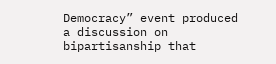Democracy” event produced a discussion on bipartisanship that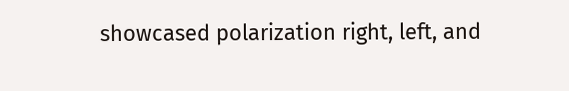showcased polarization right, left, and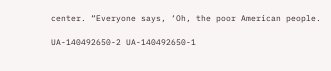center. “Everyone says, ‘Oh, the poor American people.

UA-140492650-2 UA-140492650-1